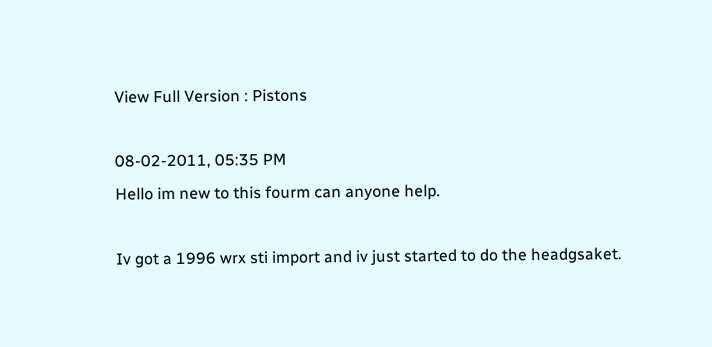View Full Version : Pistons

08-02-2011, 05:35 PM
Hello im new to this fourm can anyone help.

Iv got a 1996 wrx sti import and iv just started to do the headgsaket.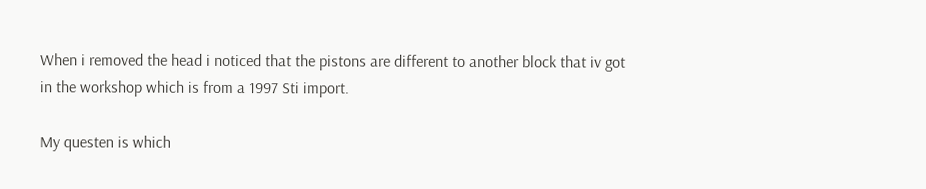When i removed the head i noticed that the pistons are different to another block that iv got in the workshop which is from a 1997 Sti import.

My questen is which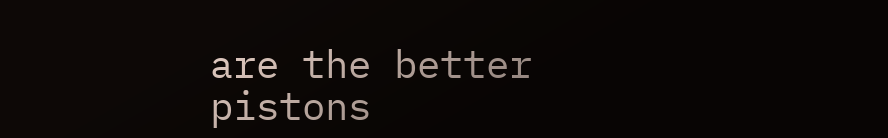are the better pistons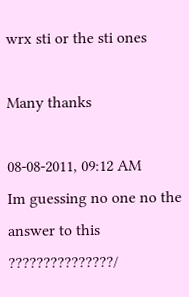wrx sti or the sti ones

Many thanks

08-08-2011, 09:12 AM
Im guessing no one no the answer to this ???????????????/